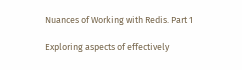Nuances of Working with Redis. Part 1

Exploring aspects of effectively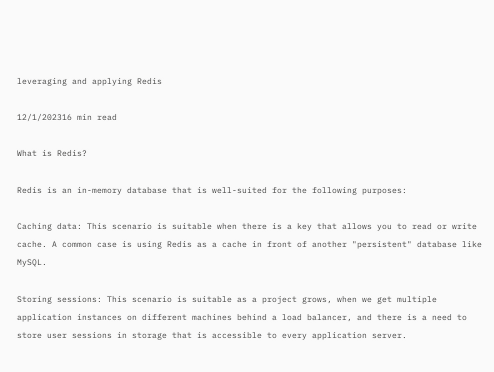leveraging and applying Redis

12/1/202316 min read

What is Redis?

Redis is an in-memory database that is well-suited for the following purposes:

Caching data: This scenario is suitable when there is a key that allows you to read or write cache. A common case is using Redis as a cache in front of another "persistent" database like MySQL.

Storing sessions: This scenario is suitable as a project grows, when we get multiple application instances on different machines behind a load balancer, and there is a need to store user sessions in storage that is accessible to every application server.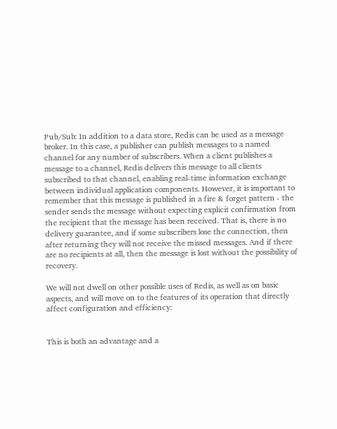Pub/Sub: In addition to a data store, Redis can be used as a message broker. In this case, a publisher can publish messages to a named channel for any number of subscribers. When a client publishes a message to a channel, Redis delivers this message to all clients subscribed to that channel, enabling real-time information exchange between individual application components. However, it is important to remember that this message is published in a fire & forget pattern - the sender sends the message without expecting explicit confirmation from the recipient that the message has been received. That is, there is no delivery guarantee, and if some subscribers lose the connection, then after returning they will not receive the missed messages. And if there are no recipients at all, then the message is lost without the possibility of recovery.

We will not dwell on other possible uses of Redis, as well as on basic aspects, and will move on to the features of its operation that directly affect configuration and efficiency:


This is both an advantage and a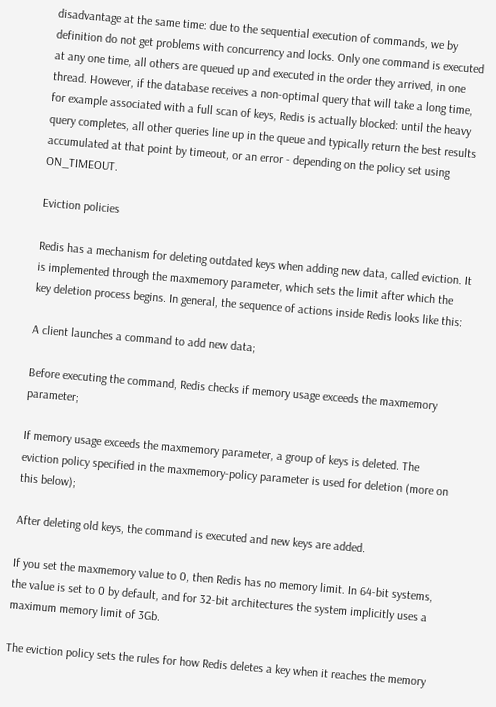disadvantage at the same time: due to the sequential execution of commands, we by definition do not get problems with concurrency and locks. Only one command is executed at any one time, all others are queued up and executed in the order they arrived, in one thread. However, if the database receives a non-optimal query that will take a long time, for example associated with a full scan of keys, Redis is actually blocked: until the heavy query completes, all other queries line up in the queue and typically return the best results accumulated at that point by timeout, or an error - depending on the policy set using ON_TIMEOUT.

Eviction policies

Redis has a mechanism for deleting outdated keys when adding new data, called eviction. It is implemented through the maxmemory parameter, which sets the limit after which the key deletion process begins. In general, the sequence of actions inside Redis looks like this:

A client launches a command to add new data;

Before executing the command, Redis checks if memory usage exceeds the maxmemory parameter;

If memory usage exceeds the maxmemory parameter, a group of keys is deleted. The eviction policy specified in the maxmemory-policy parameter is used for deletion (more on this below);

After deleting old keys, the command is executed and new keys are added.

If you set the maxmemory value to 0, then Redis has no memory limit. In 64-bit systems, the value is set to 0 by default, and for 32-bit architectures the system implicitly uses a maximum memory limit of 3Gb.

The eviction policy sets the rules for how Redis deletes a key when it reaches the memory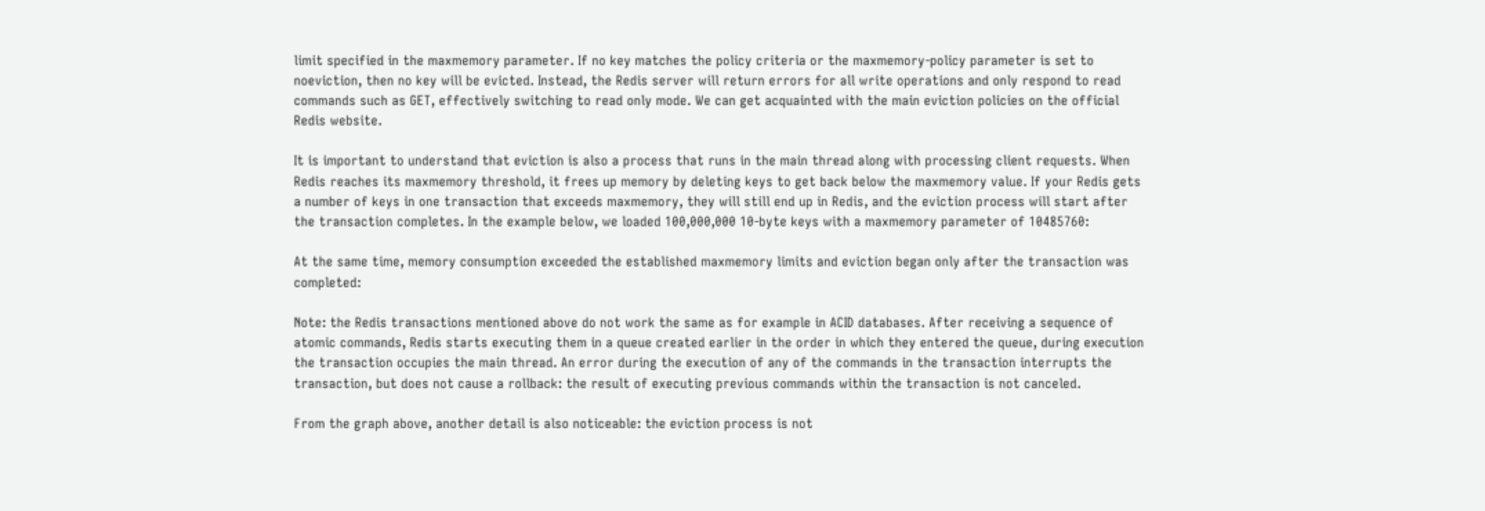limit specified in the maxmemory parameter. If no key matches the policy criteria or the maxmemory-policy parameter is set to noeviction, then no key will be evicted. Instead, the Redis server will return errors for all write operations and only respond to read commands such as GET, effectively switching to read only mode. We can get acquainted with the main eviction policies on the official Redis website.

It is important to understand that eviction is also a process that runs in the main thread along with processing client requests. When Redis reaches its maxmemory threshold, it frees up memory by deleting keys to get back below the maxmemory value. If your Redis gets a number of keys in one transaction that exceeds maxmemory, they will still end up in Redis, and the eviction process will start after the transaction completes. In the example below, we loaded 100,000,000 10-byte keys with a maxmemory parameter of 10485760:

At the same time, memory consumption exceeded the established maxmemory limits and eviction began only after the transaction was completed:

Note: the Redis transactions mentioned above do not work the same as for example in ACID databases. After receiving a sequence of atomic commands, Redis starts executing them in a queue created earlier in the order in which they entered the queue, during execution the transaction occupies the main thread. An error during the execution of any of the commands in the transaction interrupts the transaction, but does not cause a rollback: the result of executing previous commands within the transaction is not canceled.

From the graph above, another detail is also noticeable: the eviction process is not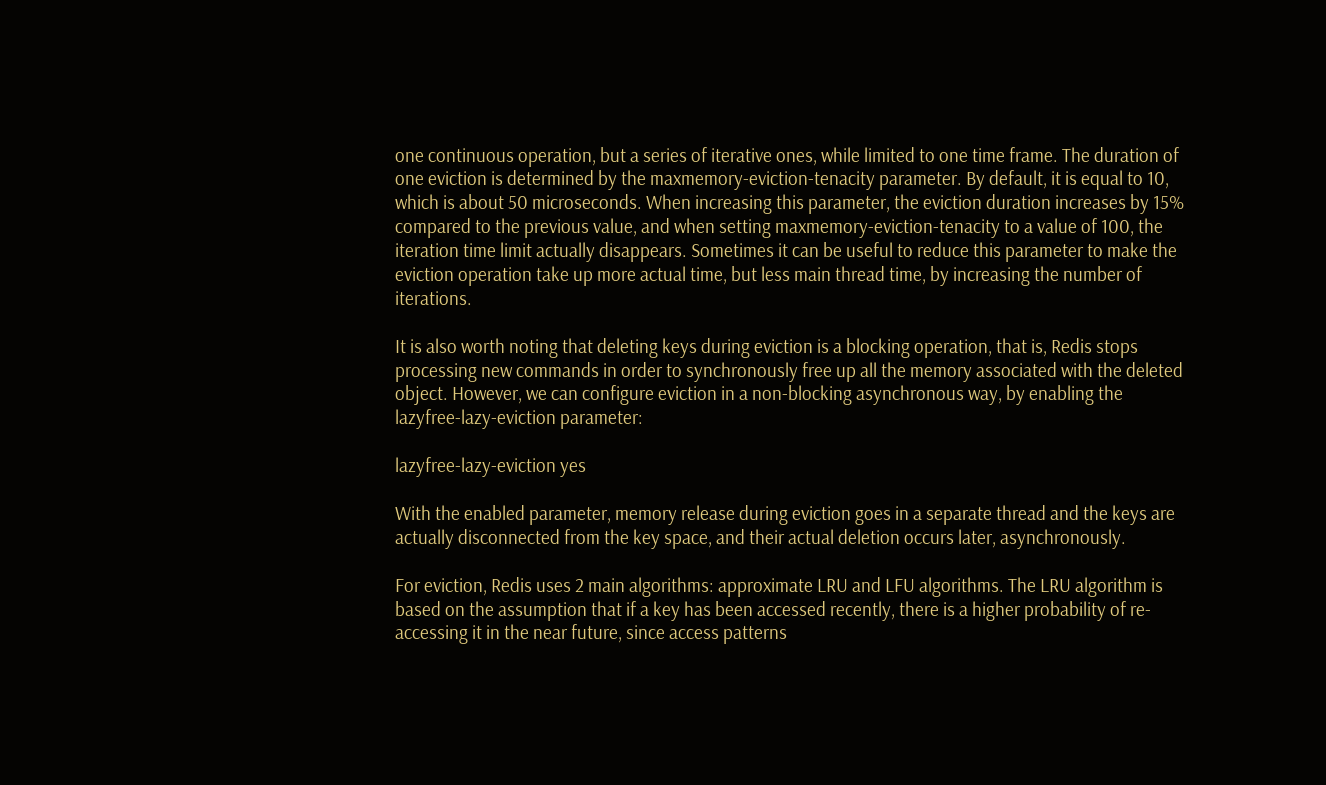one continuous operation, but a series of iterative ones, while limited to one time frame. The duration of one eviction is determined by the maxmemory-eviction-tenacity parameter. By default, it is equal to 10, which is about 50 microseconds. When increasing this parameter, the eviction duration increases by 15% compared to the previous value, and when setting maxmemory-eviction-tenacity to a value of 100, the iteration time limit actually disappears. Sometimes it can be useful to reduce this parameter to make the eviction operation take up more actual time, but less main thread time, by increasing the number of iterations.

It is also worth noting that deleting keys during eviction is a blocking operation, that is, Redis stops processing new commands in order to synchronously free up all the memory associated with the deleted object. However, we can configure eviction in a non-blocking asynchronous way, by enabling the lazyfree-lazy-eviction parameter:

lazyfree-lazy-eviction yes

With the enabled parameter, memory release during eviction goes in a separate thread and the keys are actually disconnected from the key space, and their actual deletion occurs later, asynchronously.

For eviction, Redis uses 2 main algorithms: approximate LRU and LFU algorithms. The LRU algorithm is based on the assumption that if a key has been accessed recently, there is a higher probability of re-accessing it in the near future, since access patterns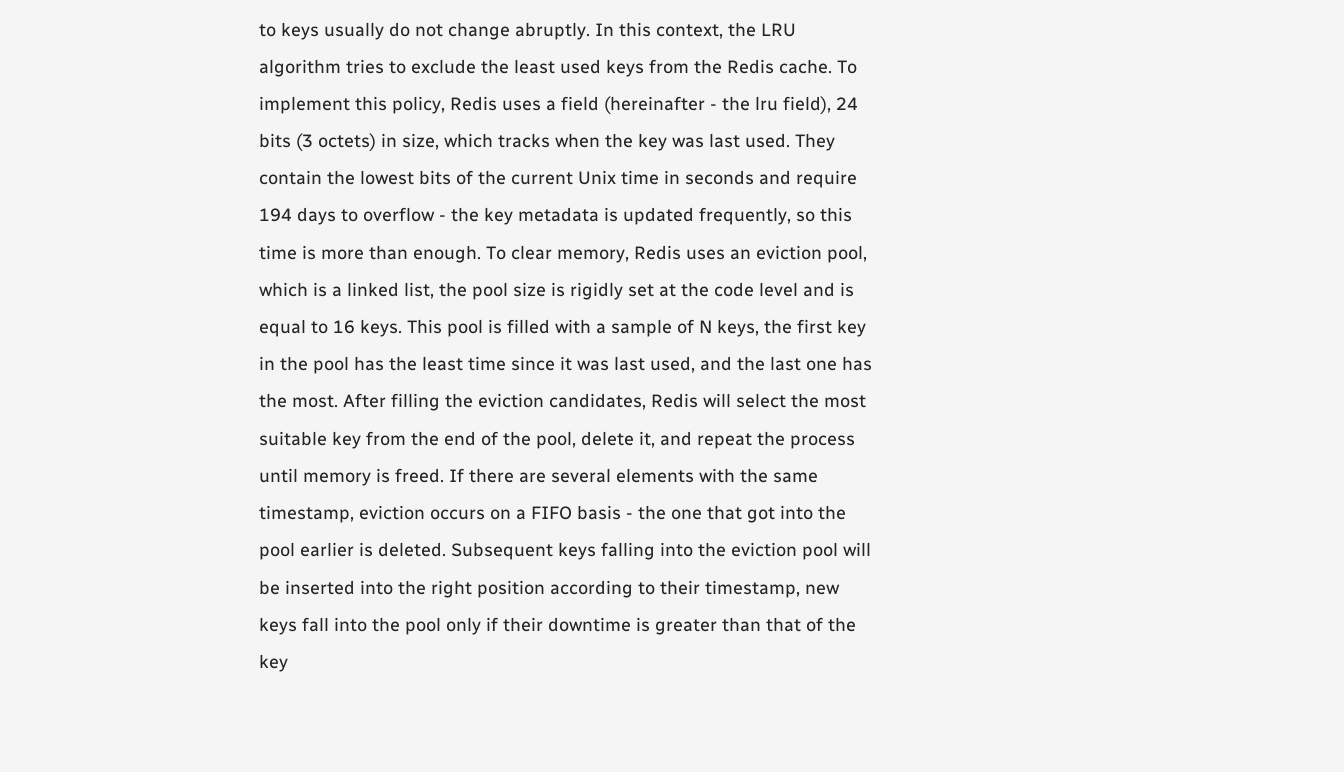to keys usually do not change abruptly. In this context, the LRU algorithm tries to exclude the least used keys from the Redis cache. To implement this policy, Redis uses a field (hereinafter - the lru field), 24 bits (3 octets) in size, which tracks when the key was last used. They contain the lowest bits of the current Unix time in seconds and require 194 days to overflow - the key metadata is updated frequently, so this time is more than enough. To clear memory, Redis uses an eviction pool, which is a linked list, the pool size is rigidly set at the code level and is equal to 16 keys. This pool is filled with a sample of N keys, the first key in the pool has the least time since it was last used, and the last one has the most. After filling the eviction candidates, Redis will select the most suitable key from the end of the pool, delete it, and repeat the process until memory is freed. If there are several elements with the same timestamp, eviction occurs on a FIFO basis - the one that got into the pool earlier is deleted. Subsequent keys falling into the eviction pool will be inserted into the right position according to their timestamp, new keys fall into the pool only if their downtime is greater than that of the key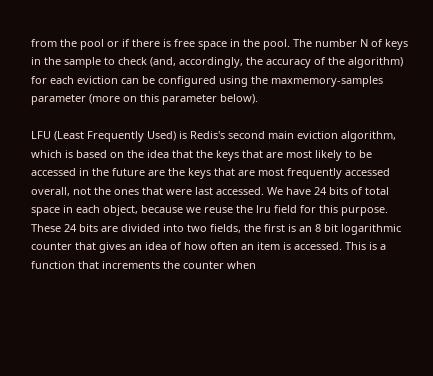from the pool or if there is free space in the pool. The number N of keys in the sample to check (and, accordingly, the accuracy of the algorithm) for each eviction can be configured using the maxmemory-samples parameter (more on this parameter below).

LFU (Least Frequently Used) is Redis's second main eviction algorithm, which is based on the idea that the keys that are most likely to be accessed in the future are the keys that are most frequently accessed overall, not the ones that were last accessed. We have 24 bits of total space in each object, because we reuse the lru field for this purpose. These 24 bits are divided into two fields, the first is an 8 bit logarithmic counter that gives an idea of how often an item is accessed. This is a function that increments the counter when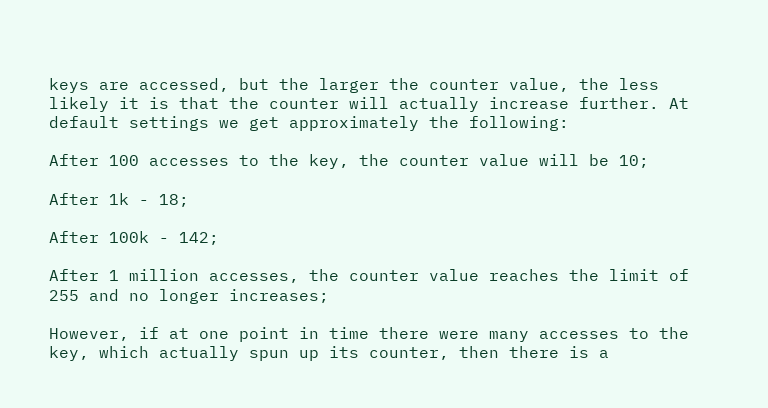keys are accessed, but the larger the counter value, the less likely it is that the counter will actually increase further. At default settings we get approximately the following:

After 100 accesses to the key, the counter value will be 10;

After 1k - 18;

After 100k - 142;

After 1 million accesses, the counter value reaches the limit of 255 and no longer increases;

However, if at one point in time there were many accesses to the key, which actually spun up its counter, then there is a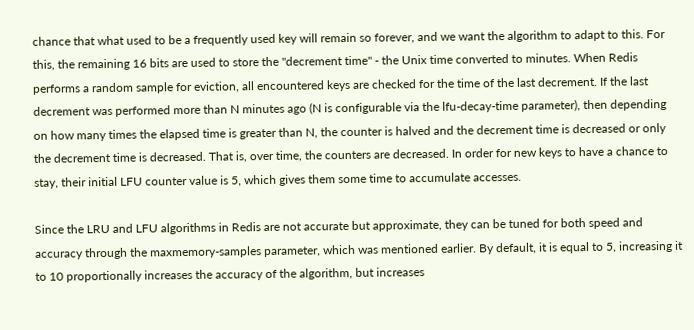chance that what used to be a frequently used key will remain so forever, and we want the algorithm to adapt to this. For this, the remaining 16 bits are used to store the "decrement time" - the Unix time converted to minutes. When Redis performs a random sample for eviction, all encountered keys are checked for the time of the last decrement. If the last decrement was performed more than N minutes ago (N is configurable via the lfu-decay-time parameter), then depending on how many times the elapsed time is greater than N, the counter is halved and the decrement time is decreased or only the decrement time is decreased. That is, over time, the counters are decreased. In order for new keys to have a chance to stay, their initial LFU counter value is 5, which gives them some time to accumulate accesses.

Since the LRU and LFU algorithms in Redis are not accurate but approximate, they can be tuned for both speed and accuracy through the maxmemory-samples parameter, which was mentioned earlier. By default, it is equal to 5, increasing it to 10 proportionally increases the accuracy of the algorithm, but increases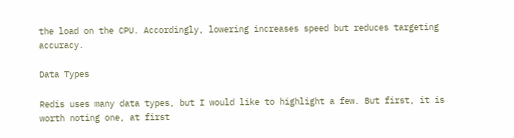the load on the CPU. Accordingly, lowering increases speed but reduces targeting accuracy.

Data Types

Redis uses many data types, but I would like to highlight a few. But first, it is worth noting one, at first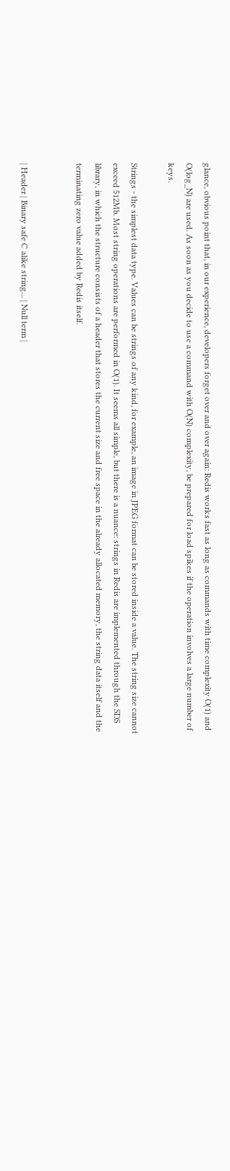glance, obvious point that, in our experience, developers forget over and over again: Redis works fast as long as commands with time complexity O(1) and O(log_N) are used. As soon as you decide to use a command with O(N) complexity, be prepared for load spikes if the operation involves a large number of keys.

Strings - the simplest data type. Values can be strings of any kind, for example, an image in JPEG format can be stored inside a value. The string size cannot exceed 512Mb. Most string operations are performed in O(1). It seems all simple, but there is a nuance: strings in Redis are implemented through the SDS library, in which the structure consists of a header that stores the current size and free space in the already allocated memory, the string data itself and the terminating zero value added by Redis itself.


| Header | Binary safe C alike string... | Null term |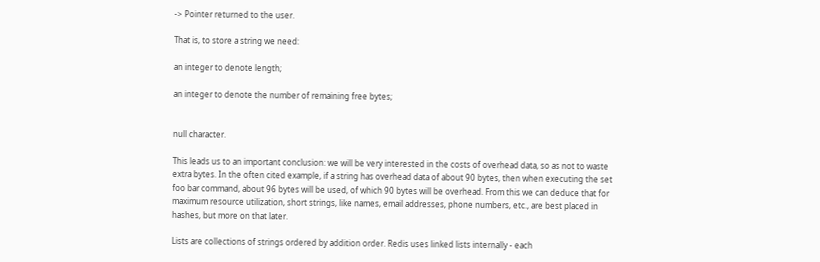-> Pointer returned to the user.

That is, to store a string we need:

an integer to denote length;

an integer to denote the number of remaining free bytes;


null character.

This leads us to an important conclusion: we will be very interested in the costs of overhead data, so as not to waste extra bytes. In the often cited example, if a string has overhead data of about 90 bytes, then when executing the set foo bar command, about 96 bytes will be used, of which 90 bytes will be overhead. From this we can deduce that for maximum resource utilization, short strings, like names, email addresses, phone numbers, etc., are best placed in hashes, but more on that later.

Lists are collections of strings ordered by addition order. Redis uses linked lists internally - each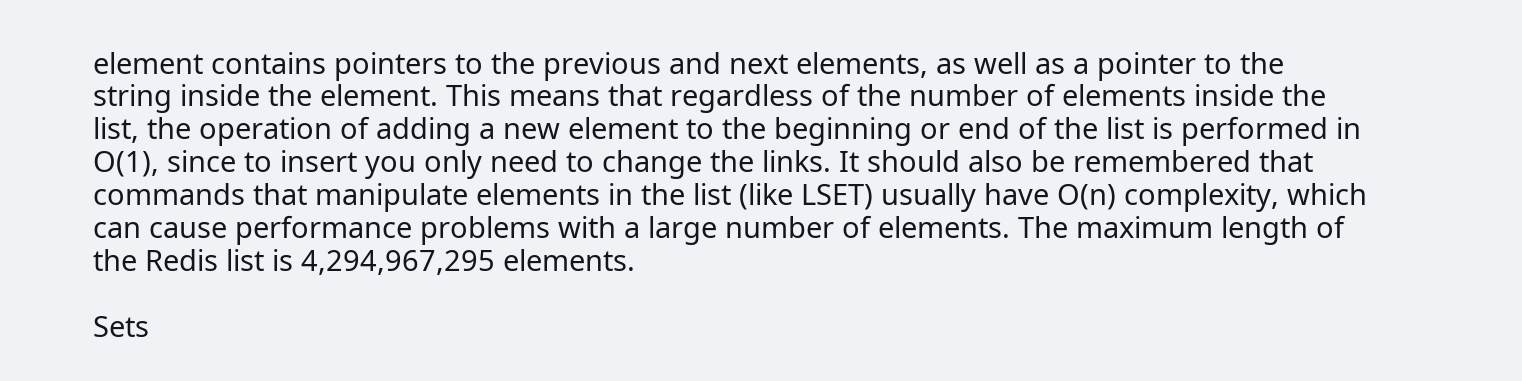element contains pointers to the previous and next elements, as well as a pointer to the string inside the element. This means that regardless of the number of elements inside the list, the operation of adding a new element to the beginning or end of the list is performed in O(1), since to insert you only need to change the links. It should also be remembered that commands that manipulate elements in the list (like LSET) usually have O(n) complexity, which can cause performance problems with a large number of elements. The maximum length of the Redis list is 4,294,967,295 elements.

Sets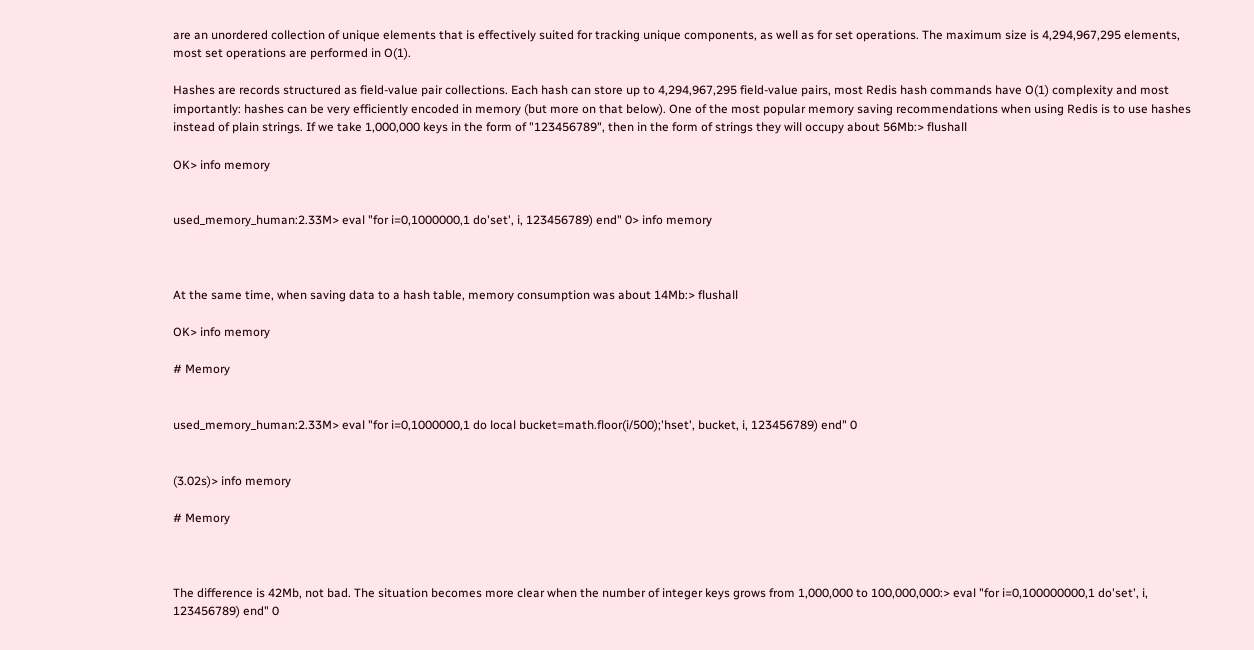are an unordered collection of unique elements that is effectively suited for tracking unique components, as well as for set operations. The maximum size is 4,294,967,295 elements, most set operations are performed in O(1).

Hashes are records structured as field-value pair collections. Each hash can store up to 4,294,967,295 field-value pairs, most Redis hash commands have O(1) complexity and most importantly: hashes can be very efficiently encoded in memory (but more on that below). One of the most popular memory saving recommendations when using Redis is to use hashes instead of plain strings. If we take 1,000,000 keys in the form of "123456789", then in the form of strings they will occupy about 56Mb:> flushall

OK> info memory


used_memory_human:2.33M> eval "for i=0,1000000,1 do'set', i, 123456789) end" 0> info memory



At the same time, when saving data to a hash table, memory consumption was about 14Mb:> flushall

OK> info memory

# Memory


used_memory_human:2.33M> eval "for i=0,1000000,1 do local bucket=math.floor(i/500);'hset', bucket, i, 123456789) end" 0


(3.02s)> info memory

# Memory



The difference is 42Mb, not bad. The situation becomes more clear when the number of integer keys grows from 1,000,000 to 100,000,000:> eval "for i=0,100000000,1 do'set', i, 123456789) end" 0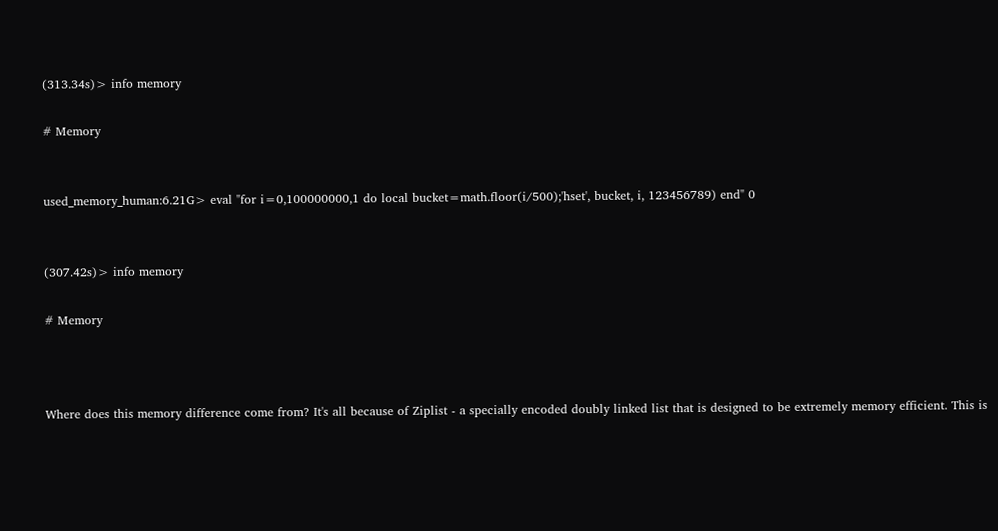(313.34s)> info memory

# Memory


used_memory_human:6.21G> eval "for i=0,100000000,1 do local bucket=math.floor(i/500);'hset', bucket, i, 123456789) end" 0


(307.42s)> info memory

# Memory



Where does this memory difference come from? It's all because of Ziplist - a specially encoded doubly linked list that is designed to be extremely memory efficient. This is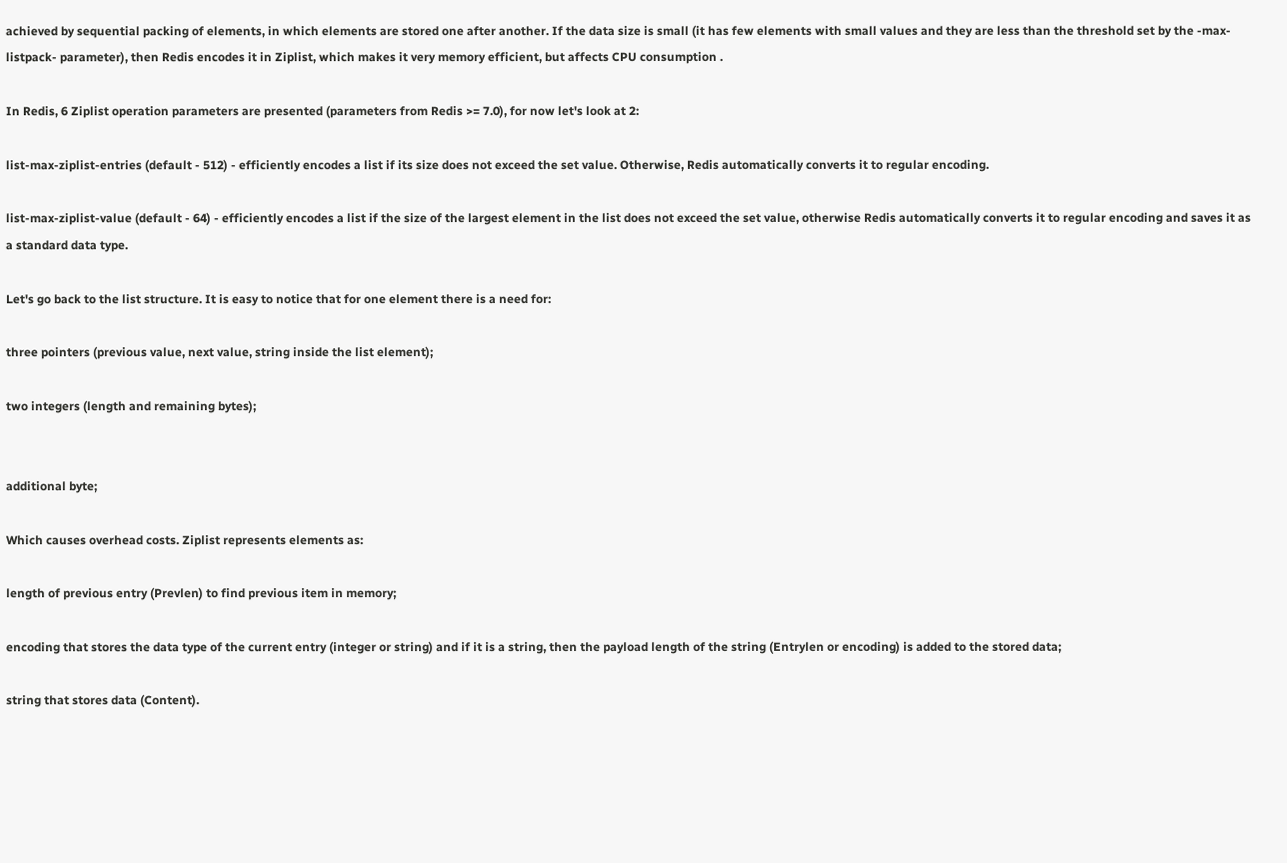achieved by sequential packing of elements, in which elements are stored one after another. If the data size is small (it has few elements with small values and they are less than the threshold set by the -max-listpack- parameter), then Redis encodes it in Ziplist, which makes it very memory efficient, but affects CPU consumption .

In Redis, 6 Ziplist operation parameters are presented (parameters from Redis >= 7.0), for now let's look at 2:

list-max-ziplist-entries (default - 512) - efficiently encodes a list if its size does not exceed the set value. Otherwise, Redis automatically converts it to regular encoding.

list-max-ziplist-value (default - 64) - efficiently encodes a list if the size of the largest element in the list does not exceed the set value, otherwise Redis automatically converts it to regular encoding and saves it as a standard data type.

Let's go back to the list structure. It is easy to notice that for one element there is a need for:

three pointers (previous value, next value, string inside the list element);

two integers (length and remaining bytes);


additional byte;

Which causes overhead costs. Ziplist represents elements as:

length of previous entry (Prevlen) to find previous item in memory;

encoding that stores the data type of the current entry (integer or string) and if it is a string, then the payload length of the string (Entrylen or encoding) is added to the stored data;

string that stores data (Content).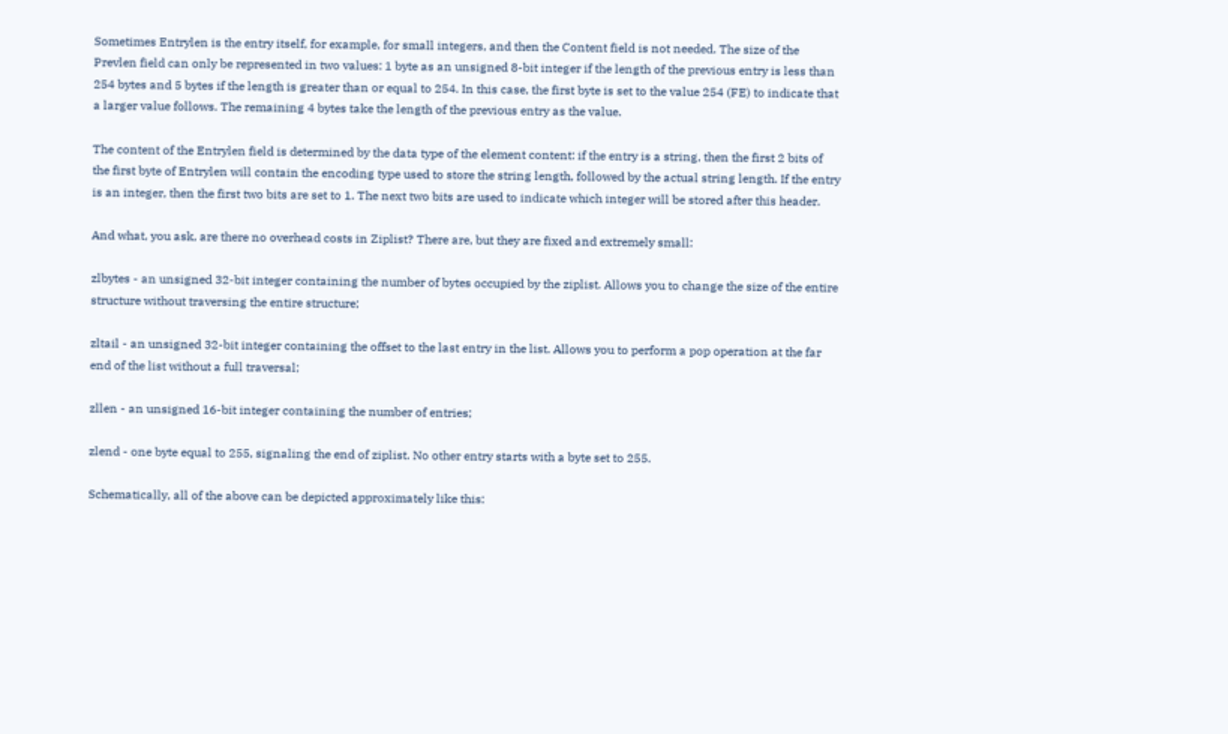Sometimes Entrylen is the entry itself, for example, for small integers, and then the Content field is not needed. The size of the Prevlen field can only be represented in two values: 1 byte as an unsigned 8-bit integer if the length of the previous entry is less than 254 bytes and 5 bytes if the length is greater than or equal to 254. In this case, the first byte is set to the value 254 (FE) to indicate that a larger value follows. The remaining 4 bytes take the length of the previous entry as the value.

The content of the Entrylen field is determined by the data type of the element content: if the entry is a string, then the first 2 bits of the first byte of Entrylen will contain the encoding type used to store the string length, followed by the actual string length. If the entry is an integer, then the first two bits are set to 1. The next two bits are used to indicate which integer will be stored after this header.

And what, you ask, are there no overhead costs in Ziplist? There are, but they are fixed and extremely small:

zlbytes - an unsigned 32-bit integer containing the number of bytes occupied by the ziplist. Allows you to change the size of the entire structure without traversing the entire structure;

zltail - an unsigned 32-bit integer containing the offset to the last entry in the list. Allows you to perform a pop operation at the far end of the list without a full traversal;

zllen - an unsigned 16-bit integer containing the number of entries;

zlend - one byte equal to 255, signaling the end of ziplist. No other entry starts with a byte set to 255.

Schematically, all of the above can be depicted approximately like this: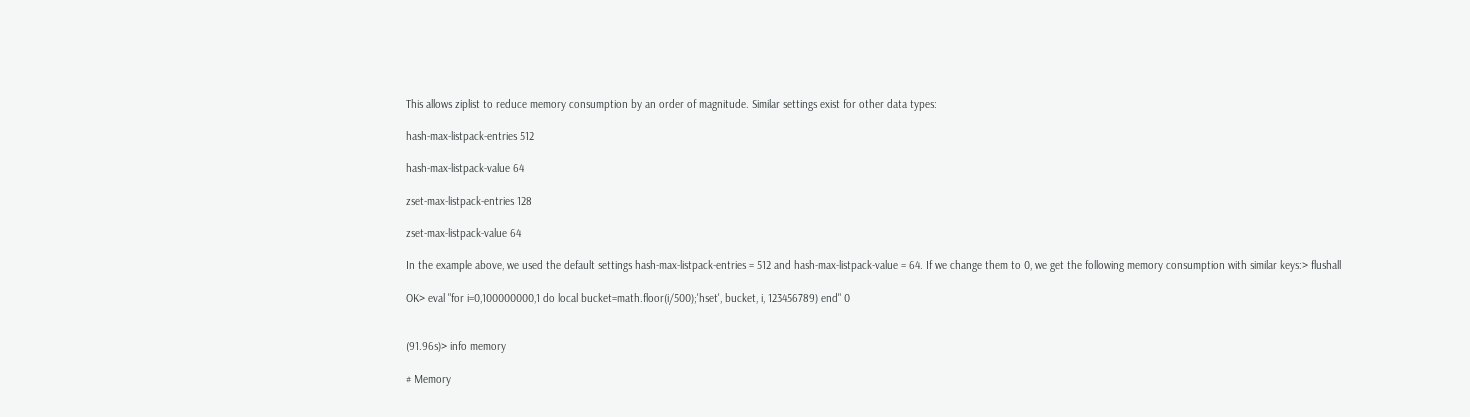This allows ziplist to reduce memory consumption by an order of magnitude. Similar settings exist for other data types:

hash-max-listpack-entries 512

hash-max-listpack-value 64

zset-max-listpack-entries 128

zset-max-listpack-value 64

In the example above, we used the default settings hash-max-listpack-entries = 512 and hash-max-listpack-value = 64. If we change them to 0, we get the following memory consumption with similar keys:> flushall

OK> eval "for i=0,100000000,1 do local bucket=math.floor(i/500);'hset', bucket, i, 123456789) end" 0


(91.96s)> info memory

# Memory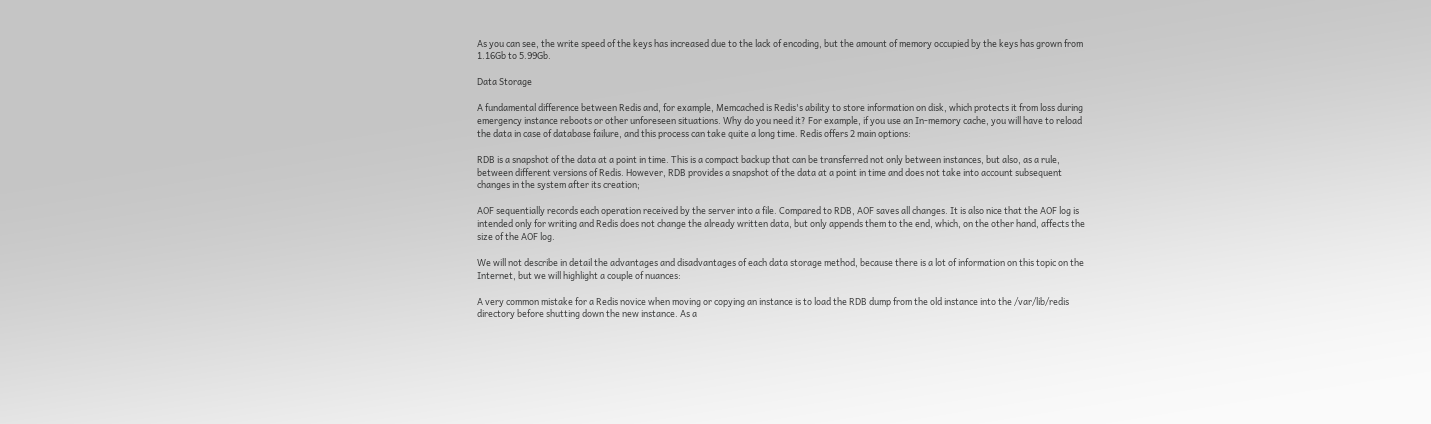As you can see, the write speed of the keys has increased due to the lack of encoding, but the amount of memory occupied by the keys has grown from 1.16Gb to 5.99Gb.

Data Storage

A fundamental difference between Redis and, for example, Memcached is Redis's ability to store information on disk, which protects it from loss during emergency instance reboots or other unforeseen situations. Why do you need it? For example, if you use an In-memory cache, you will have to reload the data in case of database failure, and this process can take quite a long time. Redis offers 2 main options:

RDB is a snapshot of the data at a point in time. This is a compact backup that can be transferred not only between instances, but also, as a rule, between different versions of Redis. However, RDB provides a snapshot of the data at a point in time and does not take into account subsequent changes in the system after its creation;

AOF sequentially records each operation received by the server into a file. Compared to RDB, AOF saves all changes. It is also nice that the AOF log is intended only for writing and Redis does not change the already written data, but only appends them to the end, which, on the other hand, affects the size of the AOF log.

We will not describe in detail the advantages and disadvantages of each data storage method, because there is a lot of information on this topic on the Internet, but we will highlight a couple of nuances:

A very common mistake for a Redis novice when moving or copying an instance is to load the RDB dump from the old instance into the /var/lib/redis directory before shutting down the new instance. As a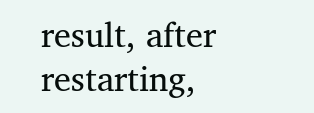result, after restarting,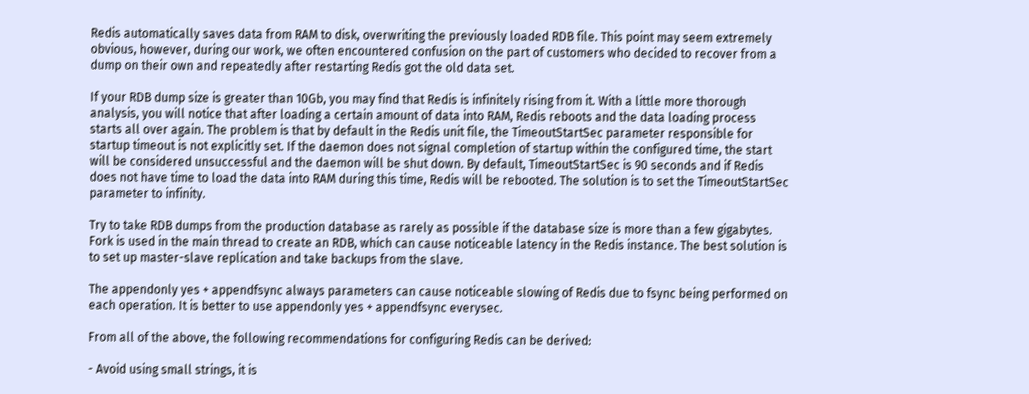Redis automatically saves data from RAM to disk, overwriting the previously loaded RDB file. This point may seem extremely obvious, however, during our work, we often encountered confusion on the part of customers who decided to recover from a dump on their own and repeatedly after restarting Redis got the old data set.

If your RDB dump size is greater than 10Gb, you may find that Redis is infinitely rising from it. With a little more thorough analysis, you will notice that after loading a certain amount of data into RAM, Redis reboots and the data loading process starts all over again. The problem is that by default in the Redis unit file, the TimeoutStartSec parameter responsible for startup timeout is not explicitly set. If the daemon does not signal completion of startup within the configured time, the start will be considered unsuccessful and the daemon will be shut down. By default, TimeoutStartSec is 90 seconds and if Redis does not have time to load the data into RAM during this time, Redis will be rebooted. The solution is to set the TimeoutStartSec parameter to infinity.

Try to take RDB dumps from the production database as rarely as possible if the database size is more than a few gigabytes. Fork is used in the main thread to create an RDB, which can cause noticeable latency in the Redis instance. The best solution is to set up master-slave replication and take backups from the slave.

The appendonly yes + appendfsync always parameters can cause noticeable slowing of Redis due to fsync being performed on each operation. It is better to use appendonly yes + appendfsync everysec.

From all of the above, the following recommendations for configuring Redis can be derived:

- Avoid using small strings, it is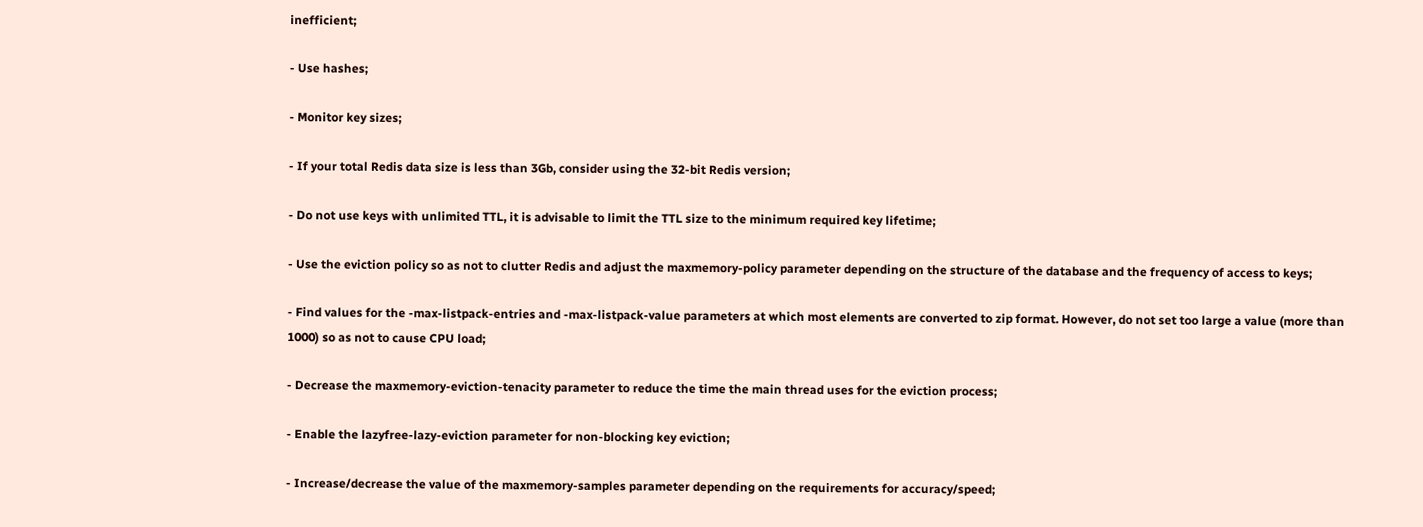inefficient;

- Use hashes;

- Monitor key sizes;

- If your total Redis data size is less than 3Gb, consider using the 32-bit Redis version;

- Do not use keys with unlimited TTL, it is advisable to limit the TTL size to the minimum required key lifetime;

- Use the eviction policy so as not to clutter Redis and adjust the maxmemory-policy parameter depending on the structure of the database and the frequency of access to keys;

- Find values for the -max-listpack-entries and -max-listpack-value parameters at which most elements are converted to zip format. However, do not set too large a value (more than 1000) so as not to cause CPU load;

- Decrease the maxmemory-eviction-tenacity parameter to reduce the time the main thread uses for the eviction process;

- Enable the lazyfree-lazy-eviction parameter for non-blocking key eviction;

- Increase/decrease the value of the maxmemory-samples parameter depending on the requirements for accuracy/speed;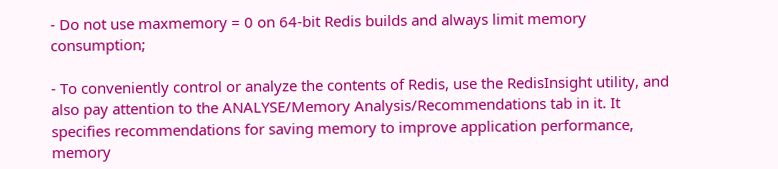- Do not use maxmemory = 0 on 64-bit Redis builds and always limit memory consumption;

- To conveniently control or analyze the contents of Redis, use the RedisInsight utility, and also pay attention to the ANALYSE/Memory Analysis/Recommendations tab in it. It specifies recommendations for saving memory to improve application performance, memory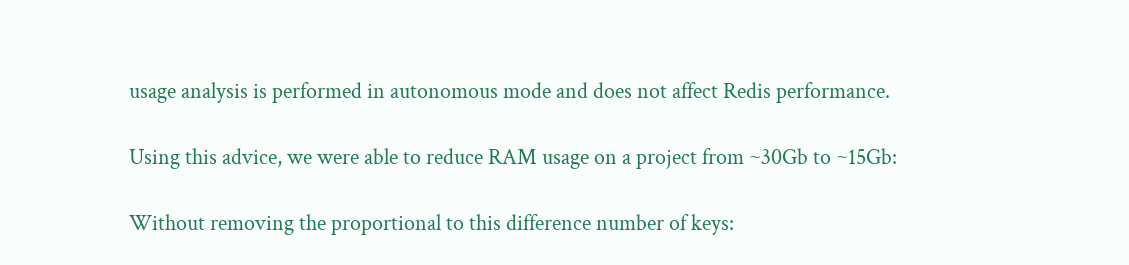usage analysis is performed in autonomous mode and does not affect Redis performance.

Using this advice, we were able to reduce RAM usage on a project from ~30Gb to ~15Gb:

Without removing the proportional to this difference number of keys: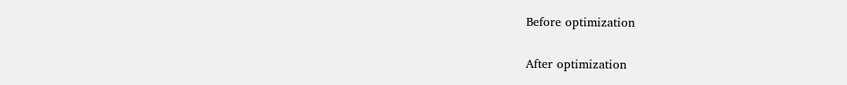Before optimization

After optimization